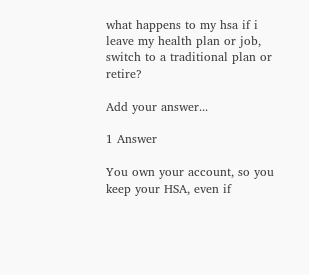what happens to my hsa if i leave my health plan or job, switch to a traditional plan or retire?

Add your answer...

1 Answer

You own your account, so you keep your HSA, even if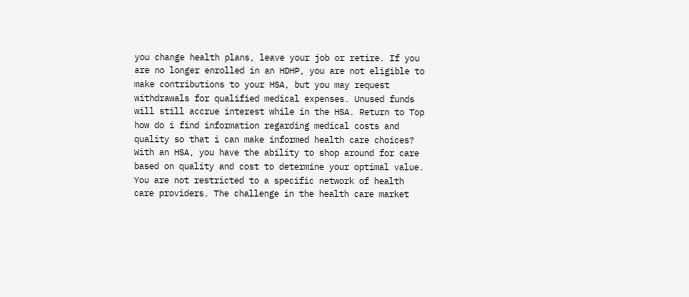you change health plans, leave your job or retire. If you are no longer enrolled in an HDHP, you are not eligible to make contributions to your HSA, but you may request withdrawals for qualified medical expenses. Unused funds will still accrue interest while in the HSA. Return to Top how do i find information regarding medical costs and quality so that i can make informed health care choices? With an HSA, you have the ability to shop around for care based on quality and cost to determine your optimal value. You are not restricted to a specific network of health care providers. The challenge in the health care market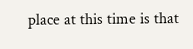place at this time is that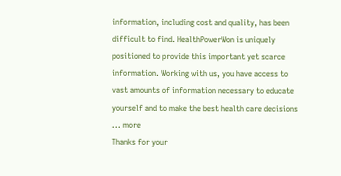information, including cost and quality, has been difficult to find. HealthPowerWon is uniquely positioned to provide this important yet scarce information. Working with us, you have access to vast amounts of information necessary to educate yourself and to make the best health care decisions ... more
Thanks for your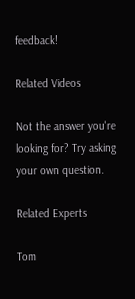feedback!

Related Videos

Not the answer you're looking for? Try asking your own question.

Related Experts

Tom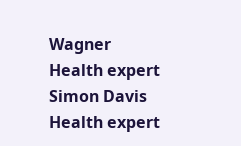Wagner
Health expert
Simon Davis
Health expert